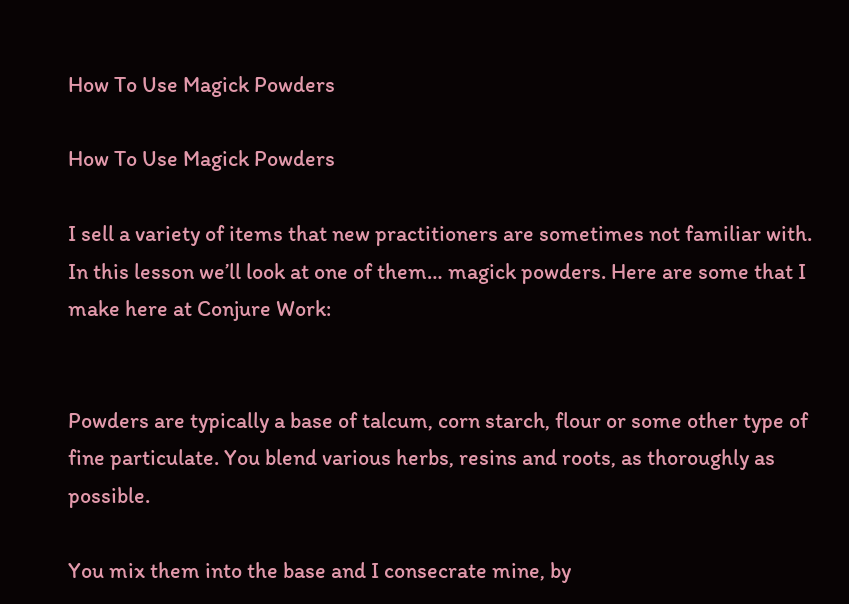How To Use Magick Powders

How To Use Magick Powders

I sell a variety of items that new practitioners are sometimes not familiar with. In this lesson we’ll look at one of them… magick powders. Here are some that I make here at Conjure Work:


Powders are typically a base of talcum, corn starch, flour or some other type of fine particulate. You blend various herbs, resins and roots, as thoroughly as possible.

You mix them into the base and I consecrate mine, by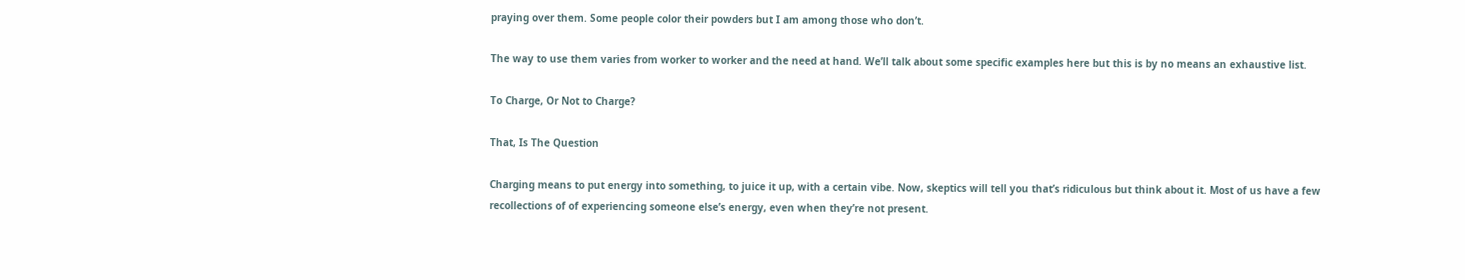praying over them. Some people color their powders but I am among those who don’t.

The way to use them varies from worker to worker and the need at hand. We’ll talk about some specific examples here but this is by no means an exhaustive list.

To Charge, Or Not to Charge?

That, Is The Question

Charging means to put energy into something, to juice it up, with a certain vibe. Now, skeptics will tell you that’s ridiculous but think about it. Most of us have a few recollections of of experiencing someone else’s energy, even when they’re not present.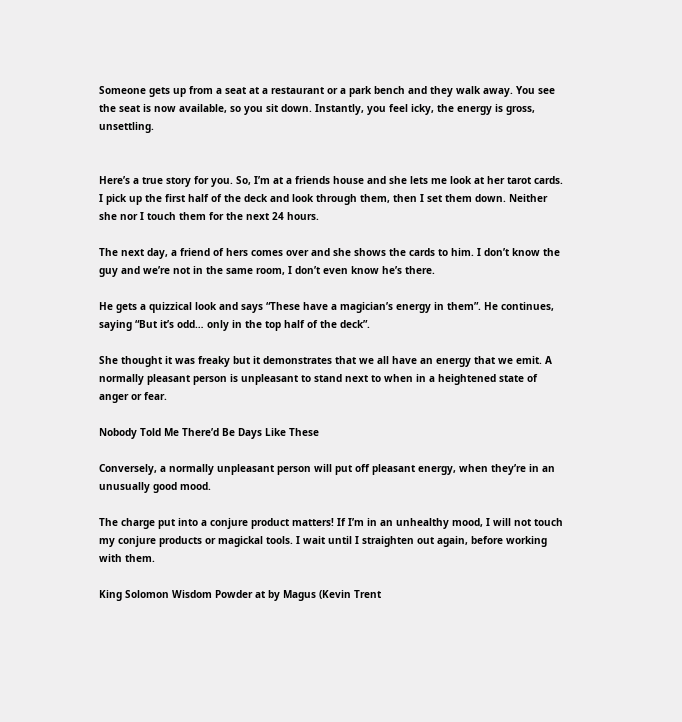Someone gets up from a seat at a restaurant or a park bench and they walk away. You see the seat is now available, so you sit down. Instantly, you feel icky, the energy is gross, unsettling.


Here’s a true story for you. So, I’m at a friends house and she lets me look at her tarot cards. I pick up the first half of the deck and look through them, then I set them down. Neither she nor I touch them for the next 24 hours.

The next day, a friend of hers comes over and she shows the cards to him. I don’t know the guy and we’re not in the same room, I don’t even know he’s there.

He gets a quizzical look and says “These have a magician’s energy in them”. He continues, saying “But it’s odd… only in the top half of the deck”.

She thought it was freaky but it demonstrates that we all have an energy that we emit. A normally pleasant person is unpleasant to stand next to when in a heightened state of anger or fear.

Nobody Told Me There’d Be Days Like These

Conversely, a normally unpleasant person will put off pleasant energy, when they’re in an unusually good mood.

The charge put into a conjure product matters! If I’m in an unhealthy mood, I will not touch my conjure products or magickal tools. I wait until I straighten out again, before working with them.

King Solomon Wisdom Powder at by Magus (Kevin Trent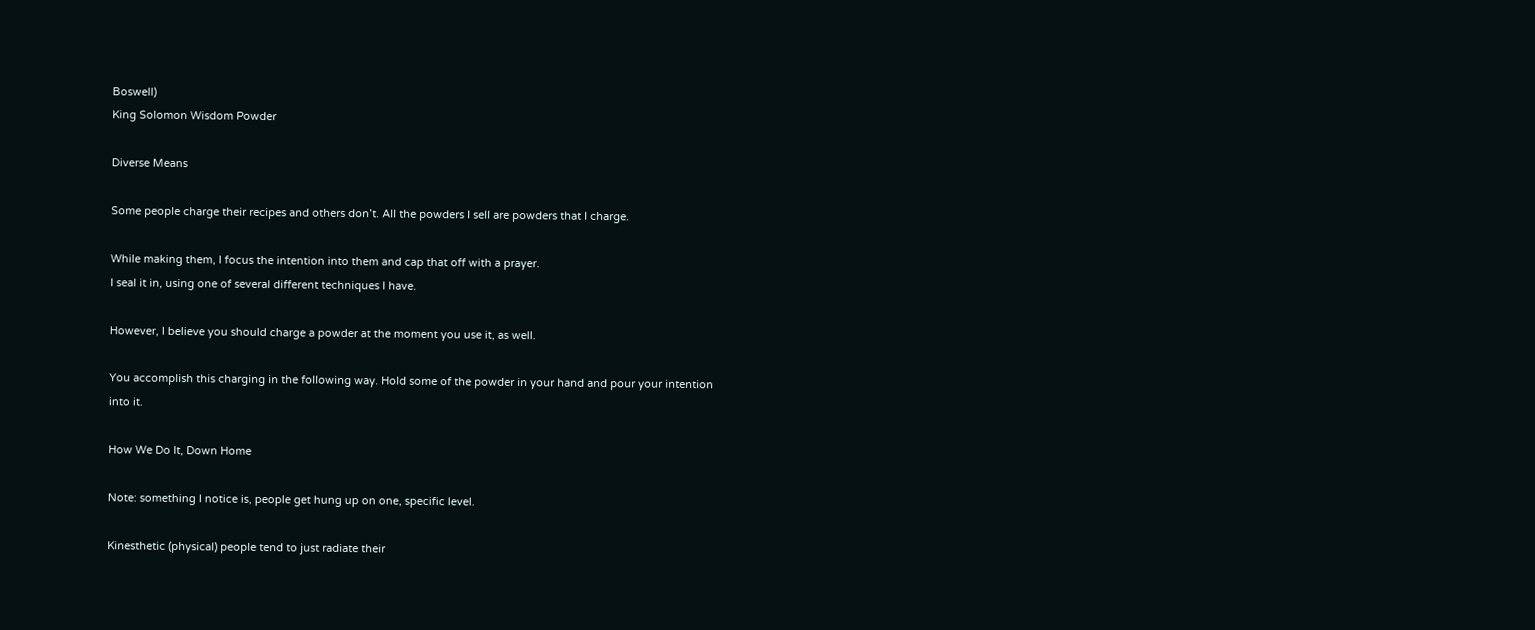Boswell)
King Solomon Wisdom Powder

Diverse Means

Some people charge their recipes and others don’t. All the powders I sell are powders that I charge.

While making them, I focus the intention into them and cap that off with a prayer.
I seal it in, using one of several different techniques I have.

However, I believe you should charge a powder at the moment you use it, as well.

You accomplish this charging in the following way. Hold some of the powder in your hand and pour your intention into it.

How We Do It, Down Home

Note: something I notice is, people get hung up on one, specific level.

Kinesthetic (physical) people tend to just radiate their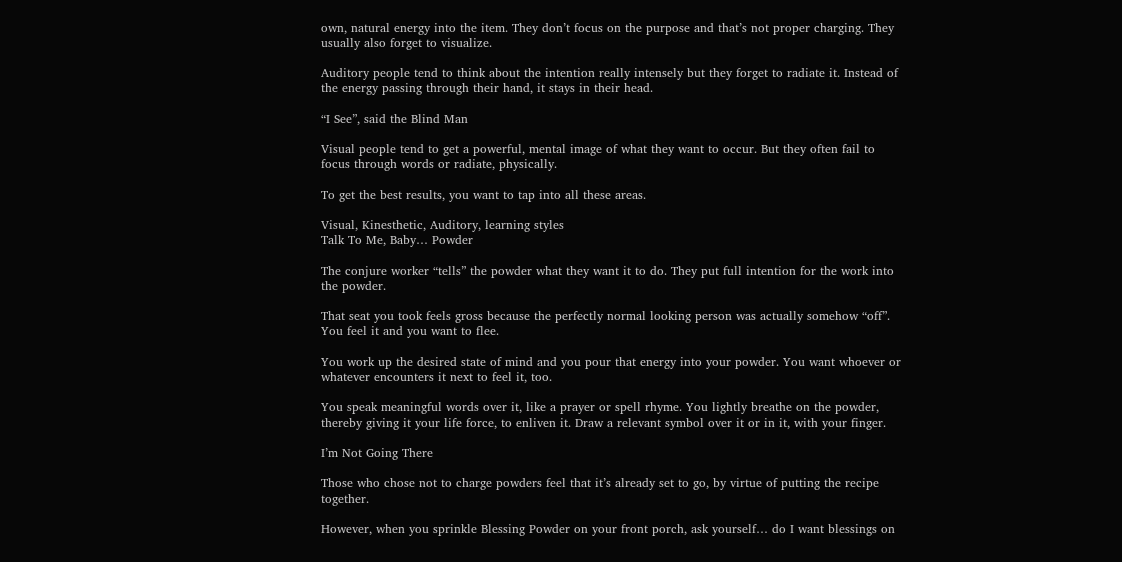own, natural energy into the item. They don’t focus on the purpose and that’s not proper charging. They usually also forget to visualize.

Auditory people tend to think about the intention really intensely but they forget to radiate it. Instead of the energy passing through their hand, it stays in their head.

“I See”, said the Blind Man

Visual people tend to get a powerful, mental image of what they want to occur. But they often fail to focus through words or radiate, physically.

To get the best results, you want to tap into all these areas.

Visual, Kinesthetic, Auditory, learning styles
Talk To Me, Baby… Powder

The conjure worker “tells” the powder what they want it to do. They put full intention for the work into the powder.

That seat you took feels gross because the perfectly normal looking person was actually somehow “off”. You feel it and you want to flee.

You work up the desired state of mind and you pour that energy into your powder. You want whoever or whatever encounters it next to feel it, too.

You speak meaningful words over it, like a prayer or spell rhyme. You lightly breathe on the powder, thereby giving it your life force, to enliven it. Draw a relevant symbol over it or in it, with your finger.

I’m Not Going There

Those who chose not to charge powders feel that it’s already set to go, by virtue of putting the recipe together.

However, when you sprinkle Blessing Powder on your front porch, ask yourself… do I want blessings on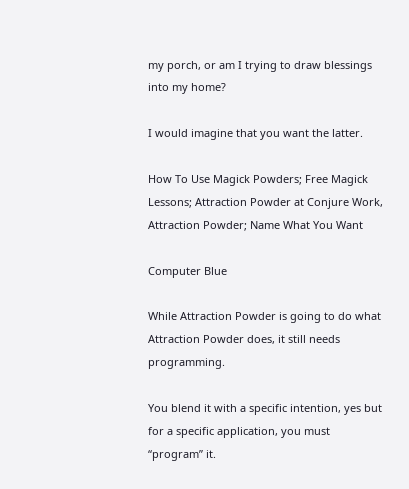my porch, or am I trying to draw blessings into my home?

I would imagine that you want the latter.

How To Use Magick Powders; Free Magick Lessons; Attraction Powder at Conjure Work,
Attraction Powder; Name What You Want

Computer Blue

While Attraction Powder is going to do what Attraction Powder does, it still needs programming.

You blend it with a specific intention, yes but for a specific application, you must “program” it.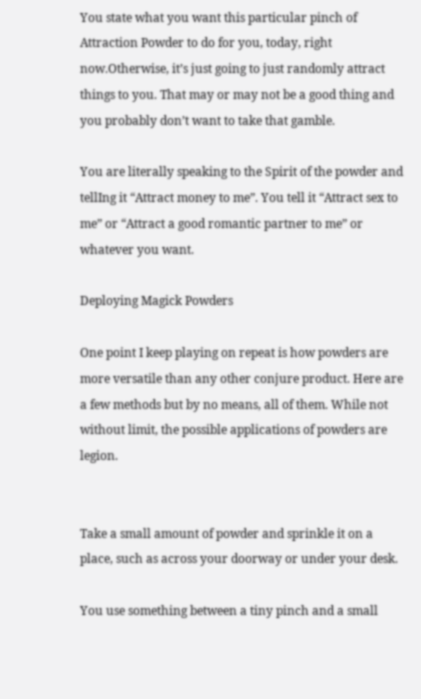You state what you want this particular pinch of Attraction Powder to do for you, today, right now.Otherwise, it’s just going to just randomly attract things to you. That may or may not be a good thing and you probably don’t want to take that gamble.

You are literally speaking to the Spirit of the powder and tellIng it “Attract money to me”. You tell it “Attract sex to me” or “Attract a good romantic partner to me” or whatever you want.

Deploying Magick Powders

One point I keep playing on repeat is how powders are more versatile than any other conjure product. Here are a few methods but by no means, all of them. While not without limit, the possible applications of powders are legion.


Take a small amount of powder and sprinkle it on a place, such as across your doorway or under your desk.

You use something between a tiny pinch and a small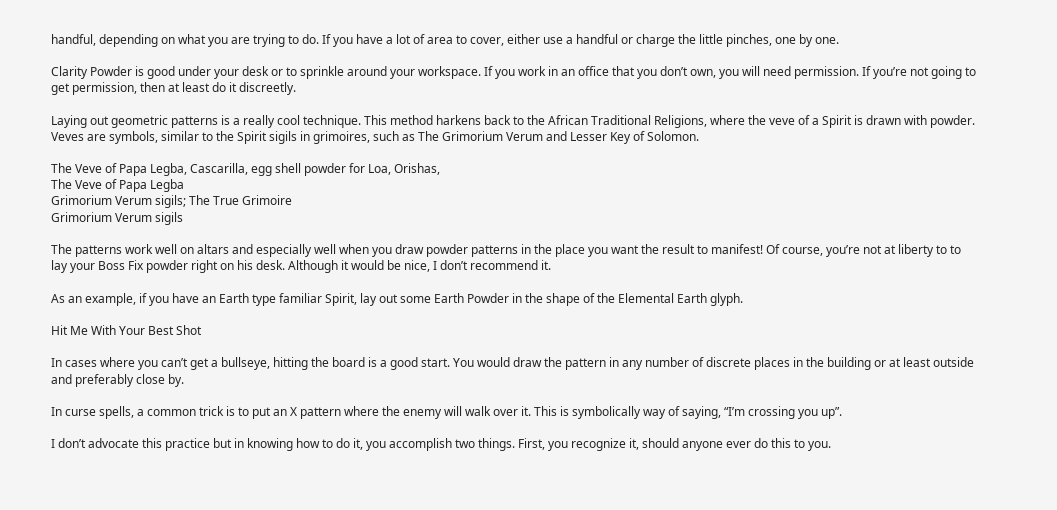handful, depending on what you are trying to do. If you have a lot of area to cover, either use a handful or charge the little pinches, one by one.

Clarity Powder is good under your desk or to sprinkle around your workspace. If you work in an office that you don’t own, you will need permission. If you’re not going to get permission, then at least do it discreetly.

Laying out geometric patterns is a really cool technique. This method harkens back to the African Traditional Religions, where the veve of a Spirit is drawn with powder. Veves are symbols, similar to the Spirit sigils in grimoires, such as The Grimorium Verum and Lesser Key of Solomon.

The Veve of Papa Legba, Cascarilla, egg shell powder for Loa, Orishas,
The Veve of Papa Legba
Grimorium Verum sigils; The True Grimoire
Grimorium Verum sigils

The patterns work well on altars and especially well when you draw powder patterns in the place you want the result to manifest! Of course, you’re not at liberty to to lay your Boss Fix powder right on his desk. Although it would be nice, I don’t recommend it.

As an example, if you have an Earth type familiar Spirit, lay out some Earth Powder in the shape of the Elemental Earth glyph.

Hit Me With Your Best Shot

In cases where you can’t get a bullseye, hitting the board is a good start. You would draw the pattern in any number of discrete places in the building or at least outside and preferably close by.

In curse spells, a common trick is to put an X pattern where the enemy will walk over it. This is symbolically way of saying, “I’m crossing you up”.

I don’t advocate this practice but in knowing how to do it, you accomplish two things. First, you recognize it, should anyone ever do this to you.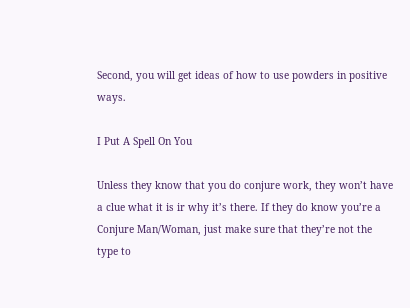Second, you will get ideas of how to use powders in positive ways.

I Put A Spell On You

Unless they know that you do conjure work, they won’t have a clue what it is ir why it’s there. If they do know you’re a Conjure Man/Woman, just make sure that they’re not the type to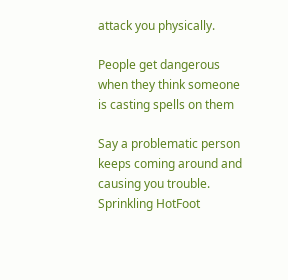attack you physically.

People get dangerous when they think someone is casting spells on them

Say a problematic person keeps coming around and causing you trouble. Sprinkling HotFoot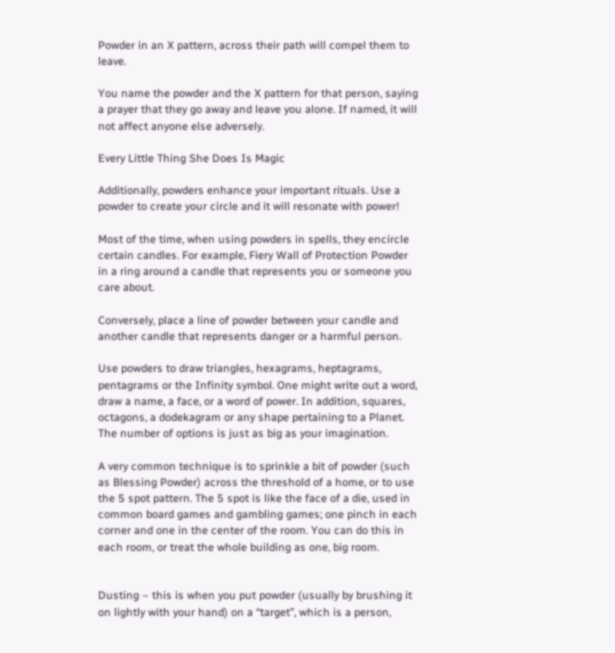Powder in an X pattern, across their path will compel them to leave.

You name the powder and the X pattern for that person, saying a prayer that they go away and leave you alone. If named, it will not affect anyone else adversely.

Every Little Thing She Does Is Magic

Additionally, powders enhance your important rituals. Use a powder to create your circle and it will resonate with power!

Most of the time, when using powders in spells, they encircle certain candles. For example, Fiery Wall of Protection Powder  in a ring around a candle that represents you or someone you care about.

Conversely, place a line of powder between your candle and another candle that represents danger or a harmful person.

Use powders to draw triangles, hexagrams, heptagrams, pentagrams or the Infinity symbol. One might write out a word, draw a name, a face, or a word of power. In addition, squares, octagons, a dodekagram or any shape pertaining to a Planet. The number of options is just as big as your imagination.

A very common technique is to sprinkle a bit of powder (such as Blessing Powder) across the threshold of a home, or to use the 5 spot pattern. The 5 spot is like the face of a die, used in common board games and gambling games; one pinch in each corner and one in the center of the room. You can do this in each room, or treat the whole building as one, big room.


Dusting – this is when you put powder (usually by brushing it on lightly with your hand) on a “target”, which is a person,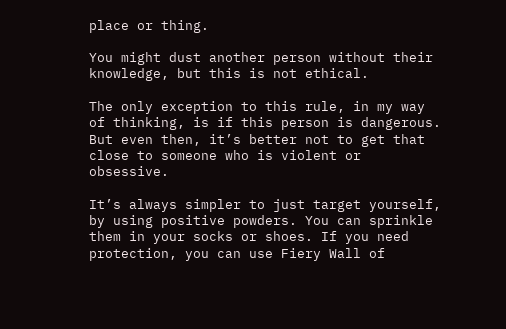place or thing.

You might dust another person without their knowledge, but this is not ethical.

The only exception to this rule, in my way of thinking, is if this person is dangerous. But even then, it’s better not to get that close to someone who is violent or obsessive.

It’s always simpler to just target yourself, by using positive powders. You can sprinkle them in your socks or shoes. If you need protection, you can use Fiery Wall of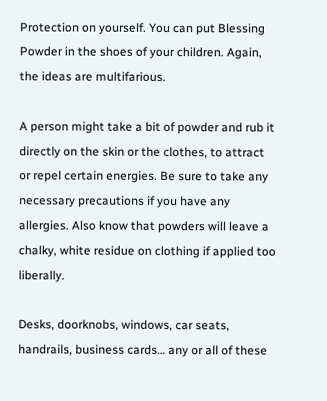Protection on yourself. You can put Blessing Powder in the shoes of your children. Again, the ideas are multifarious.

A person might take a bit of powder and rub it directly on the skin or the clothes, to attract or repel certain energies. Be sure to take any necessary precautions if you have any allergies. Also know that powders will leave a chalky, white residue on clothing if applied too liberally.

Desks, doorknobs, windows, car seats, handrails, business cards… any or all of these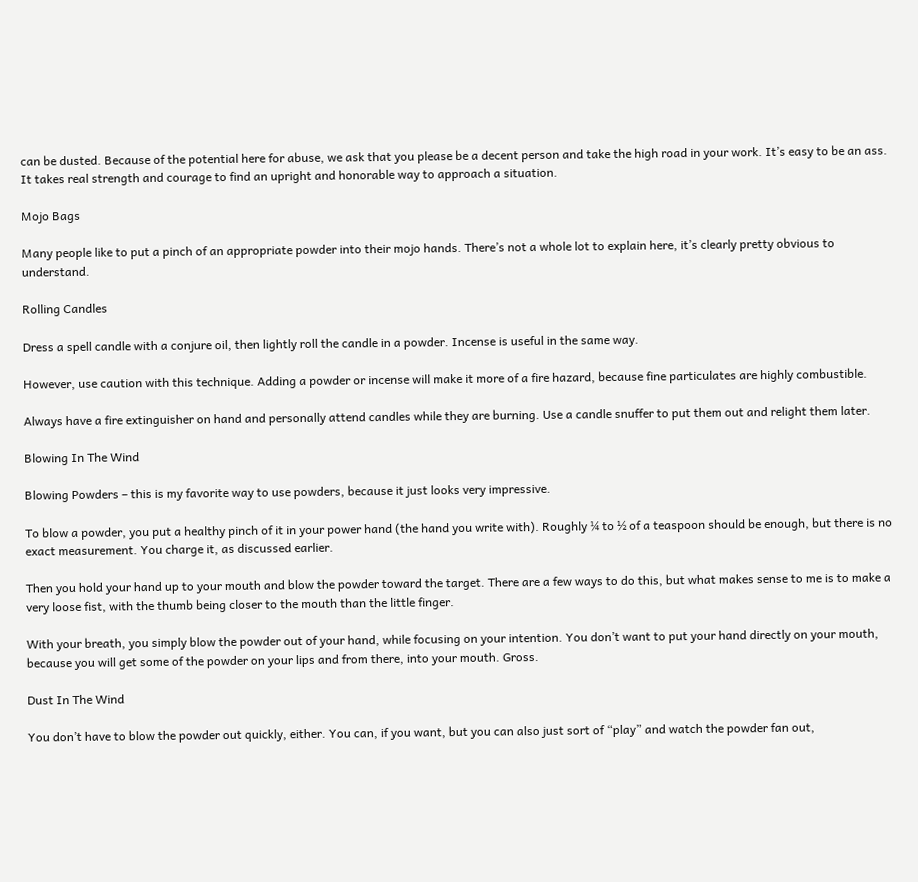can be dusted. Because of the potential here for abuse, we ask that you please be a decent person and take the high road in your work. It’s easy to be an ass. It takes real strength and courage to find an upright and honorable way to approach a situation.

Mojo Bags

Many people like to put a pinch of an appropriate powder into their mojo hands. There’s not a whole lot to explain here, it’s clearly pretty obvious to understand.

Rolling Candles

Dress a spell candle with a conjure oil, then lightly roll the candle in a powder. Incense is useful in the same way.

However, use caution with this technique. Adding a powder or incense will make it more of a fire hazard, because fine particulates are highly combustible.

Always have a fire extinguisher on hand and personally attend candles while they are burning. Use a candle snuffer to put them out and relight them later.

Blowing In The Wind

Blowing Powders – this is my favorite way to use powders, because it just looks very impressive.

To blow a powder, you put a healthy pinch of it in your power hand (the hand you write with). Roughly ¼ to ½ of a teaspoon should be enough, but there is no exact measurement. You charge it, as discussed earlier.

Then you hold your hand up to your mouth and blow the powder toward the target. There are a few ways to do this, but what makes sense to me is to make a very loose fist, with the thumb being closer to the mouth than the little finger.

With your breath, you simply blow the powder out of your hand, while focusing on your intention. You don’t want to put your hand directly on your mouth, because you will get some of the powder on your lips and from there, into your mouth. Gross.

Dust In The Wind

You don’t have to blow the powder out quickly, either. You can, if you want, but you can also just sort of “play” and watch the powder fan out,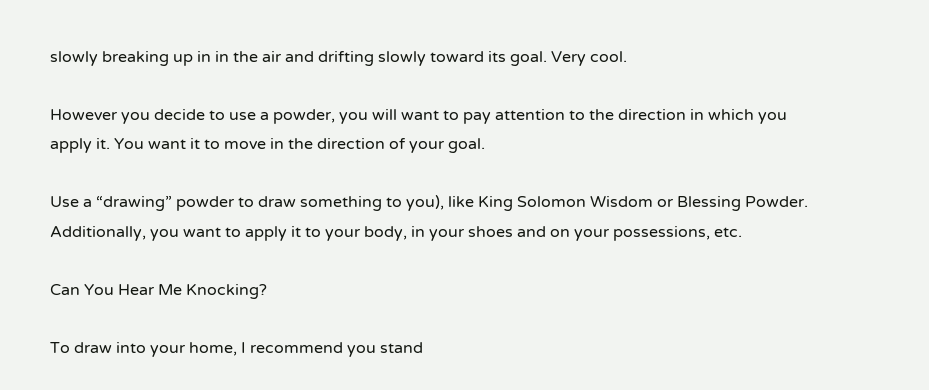slowly breaking up in in the air and drifting slowly toward its goal. Very cool.

However you decide to use a powder, you will want to pay attention to the direction in which you apply it. You want it to move in the direction of your goal.

Use a “drawing” powder to draw something to you), like King Solomon Wisdom or Blessing Powder. Additionally, you want to apply it to your body, in your shoes and on your possessions, etc.

Can You Hear Me Knocking?

To draw into your home, I recommend you stand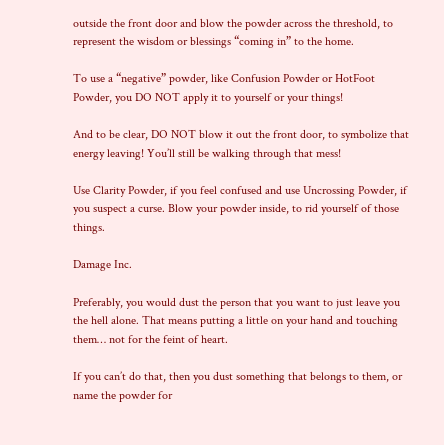outside the front door and blow the powder across the threshold, to represent the wisdom or blessings “coming in” to the home.

To use a “negative” powder, like Confusion Powder or HotFoot Powder, you DO NOT apply it to yourself or your things!

And to be clear, DO NOT blow it out the front door, to symbolize that energy leaving! You’ll still be walking through that mess!

Use Clarity Powder, if you feel confused and use Uncrossing Powder, if you suspect a curse. Blow your powder inside, to rid yourself of those things.

Damage Inc.

Preferably, you would dust the person that you want to just leave you the hell alone. That means putting a little on your hand and touching them… not for the feint of heart.

If you can’t do that, then you dust something that belongs to them, or name the powder for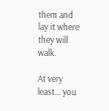them and lay it where they will walk.

At very least… you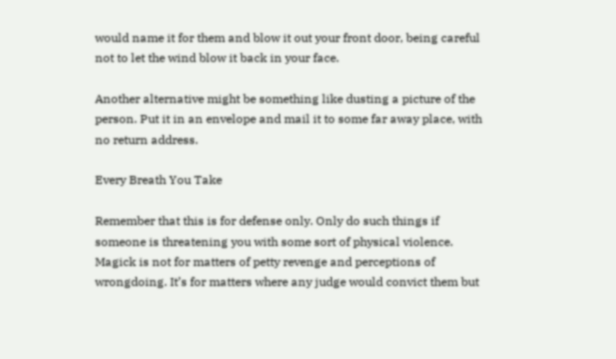would name it for them and blow it out your front door, being careful not to let the wind blow it back in your face.

Another alternative might be something like dusting a picture of the person. Put it in an envelope and mail it to some far away place, with no return address.

Every Breath You Take

Remember that this is for defense only. Only do such things if someone is threatening you with some sort of physical violence. Magick is not for matters of petty revenge and perceptions of wrongdoing. It’s for matters where any judge would convict them but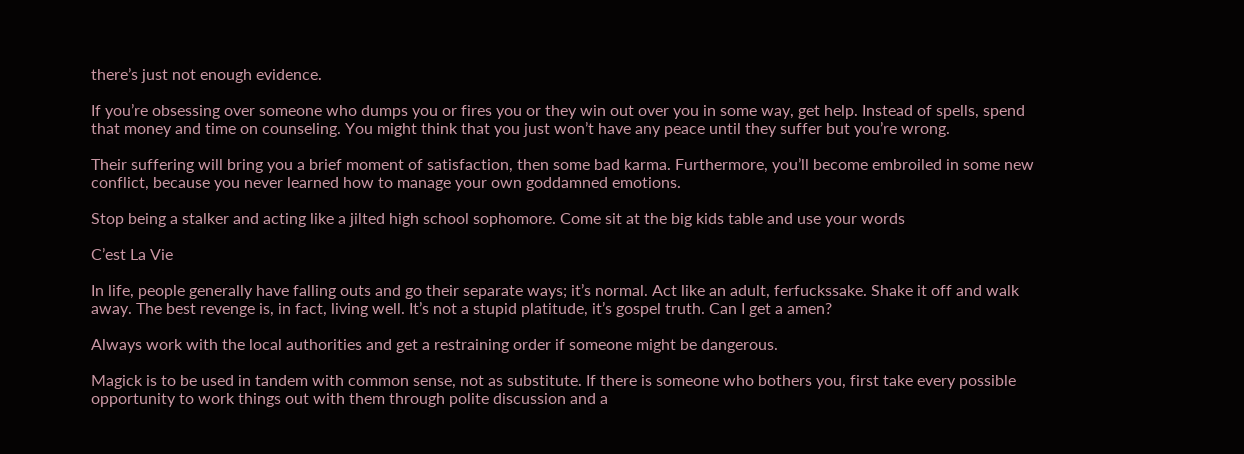there’s just not enough evidence.

If you’re obsessing over someone who dumps you or fires you or they win out over you in some way, get help. Instead of spells, spend that money and time on counseling. You might think that you just won’t have any peace until they suffer but you’re wrong.

Their suffering will bring you a brief moment of satisfaction, then some bad karma. Furthermore, you’ll become embroiled in some new conflict, because you never learned how to manage your own goddamned emotions.

Stop being a stalker and acting like a jilted high school sophomore. Come sit at the big kids table and use your words

C’est La Vie

In life, people generally have falling outs and go their separate ways; it’s normal. Act like an adult, ferfuckssake. Shake it off and walk away. The best revenge is, in fact, living well. It’s not a stupid platitude, it’s gospel truth. Can I get a amen?

Always work with the local authorities and get a restraining order if someone might be dangerous.

Magick is to be used in tandem with common sense, not as substitute. If there is someone who bothers you, first take every possible opportunity to work things out with them through polite discussion and a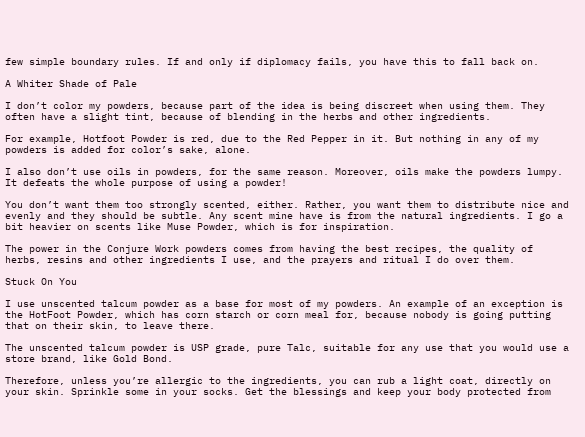few simple boundary rules. If and only if diplomacy fails, you have this to fall back on.

A Whiter Shade of Pale

I don’t color my powders, because part of the idea is being discreet when using them. They often have a slight tint, because of blending in the herbs and other ingredients.

For example, Hotfoot Powder is red, due to the Red Pepper in it. But nothing in any of my powders is added for color’s sake, alone.

I also don’t use oils in powders, for the same reason. Moreover, oils make the powders lumpy. It defeats the whole purpose of using a powder!

You don’t want them too strongly scented, either. Rather, you want them to distribute nice and evenly and they should be subtle. Any scent mine have is from the natural ingredients. I go a bit heavier on scents like Muse Powder, which is for inspiration.

The power in the Conjure Work powders comes from having the best recipes, the quality of herbs, resins and other ingredients I use, and the prayers and ritual I do over them.

Stuck On You

I use unscented talcum powder as a base for most of my powders. An example of an exception is the HotFoot Powder, which has corn starch or corn meal for, because nobody is going putting that on their skin, to leave there.

The unscented talcum powder is USP grade, pure Talc, suitable for any use that you would use a store brand, like Gold Bond.

Therefore, unless you’re allergic to the ingredients, you can rub a light coat, directly on your skin. Sprinkle some in your socks. Get the blessings and keep your body protected from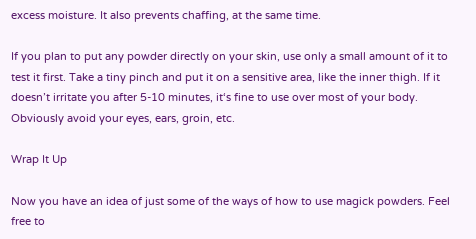excess moisture. It also prevents chaffing, at the same time.

If you plan to put any powder directly on your skin, use only a small amount of it to test it first. Take a tiny pinch and put it on a sensitive area, like the inner thigh. If it doesn’t irritate you after 5-10 minutes, it‘s fine to use over most of your body. Obviously avoid your eyes, ears, groin, etc.

Wrap It Up

Now you have an idea of just some of the ways of how to use magick powders. Feel free to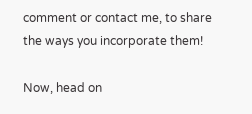comment or contact me, to share the ways you incorporate them!

Now, head on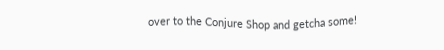over to the Conjure Shop and getcha some!